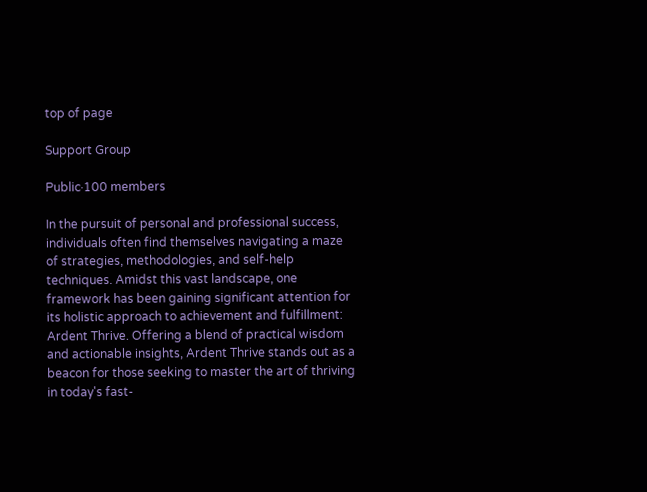top of page

Support Group

Public·100 members

In the pursuit of personal and professional success, individuals often find themselves navigating a maze of strategies, methodologies, and self-help techniques. Amidst this vast landscape, one framework has been gaining significant attention for its holistic approach to achievement and fulfillment: Ardent Thrive. Offering a blend of practical wisdom and actionable insights, Ardent Thrive stands out as a beacon for those seeking to master the art of thriving in today's fast-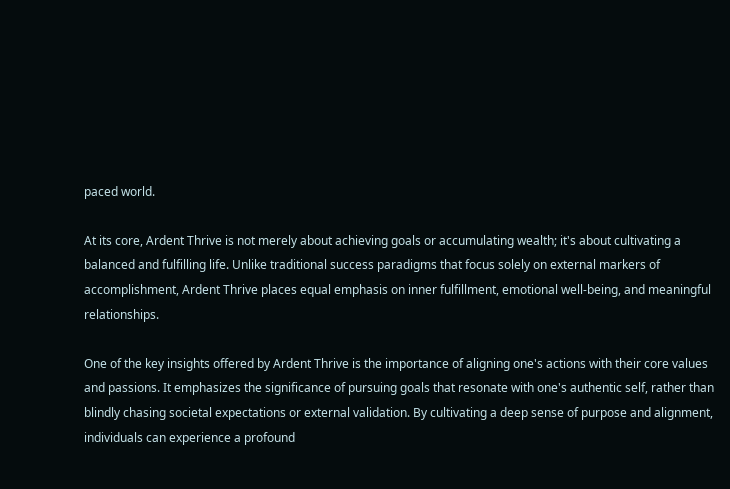paced world.

At its core, Ardent Thrive is not merely about achieving goals or accumulating wealth; it's about cultivating a balanced and fulfilling life. Unlike traditional success paradigms that focus solely on external markers of accomplishment, Ardent Thrive places equal emphasis on inner fulfillment, emotional well-being, and meaningful relationships.

One of the key insights offered by Ardent Thrive is the importance of aligning one's actions with their core values and passions. It emphasizes the significance of pursuing goals that resonate with one's authentic self, rather than blindly chasing societal expectations or external validation. By cultivating a deep sense of purpose and alignment, individuals can experience a profound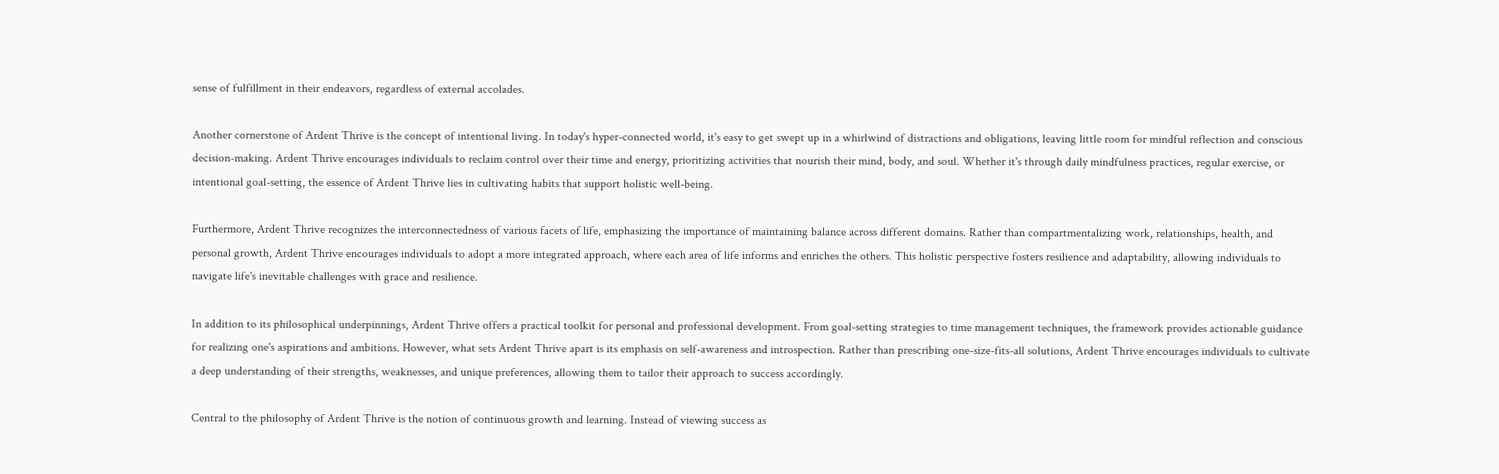sense of fulfillment in their endeavors, regardless of external accolades.

Another cornerstone of Ardent Thrive is the concept of intentional living. In today's hyper-connected world, it's easy to get swept up in a whirlwind of distractions and obligations, leaving little room for mindful reflection and conscious decision-making. Ardent Thrive encourages individuals to reclaim control over their time and energy, prioritizing activities that nourish their mind, body, and soul. Whether it's through daily mindfulness practices, regular exercise, or intentional goal-setting, the essence of Ardent Thrive lies in cultivating habits that support holistic well-being.

Furthermore, Ardent Thrive recognizes the interconnectedness of various facets of life, emphasizing the importance of maintaining balance across different domains. Rather than compartmentalizing work, relationships, health, and personal growth, Ardent Thrive encourages individuals to adopt a more integrated approach, where each area of life informs and enriches the others. This holistic perspective fosters resilience and adaptability, allowing individuals to navigate life's inevitable challenges with grace and resilience.

In addition to its philosophical underpinnings, Ardent Thrive offers a practical toolkit for personal and professional development. From goal-setting strategies to time management techniques, the framework provides actionable guidance for realizing one's aspirations and ambitions. However, what sets Ardent Thrive apart is its emphasis on self-awareness and introspection. Rather than prescribing one-size-fits-all solutions, Ardent Thrive encourages individuals to cultivate a deep understanding of their strengths, weaknesses, and unique preferences, allowing them to tailor their approach to success accordingly.

Central to the philosophy of Ardent Thrive is the notion of continuous growth and learning. Instead of viewing success as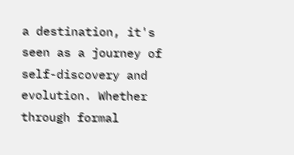a destination, it's seen as a journey of self-discovery and evolution. Whether through formal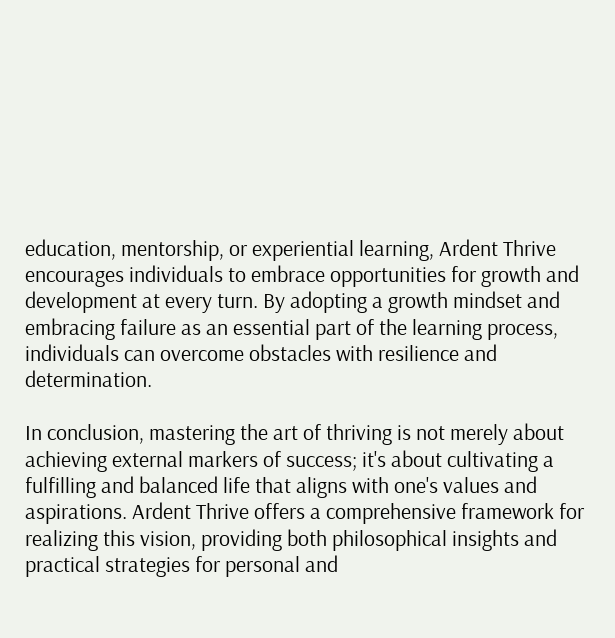education, mentorship, or experiential learning, Ardent Thrive encourages individuals to embrace opportunities for growth and development at every turn. By adopting a growth mindset and embracing failure as an essential part of the learning process, individuals can overcome obstacles with resilience and determination.

In conclusion, mastering the art of thriving is not merely about achieving external markers of success; it's about cultivating a fulfilling and balanced life that aligns with one's values and aspirations. Ardent Thrive offers a comprehensive framework for realizing this vision, providing both philosophical insights and practical strategies for personal and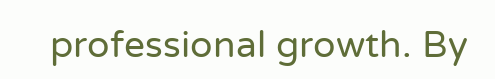professional growth. By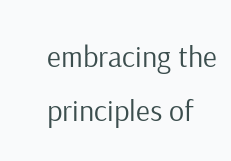embracing the principles of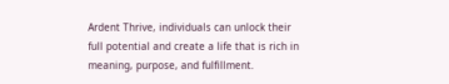Ardent Thrive, individuals can unlock their full potential and create a life that is rich in meaning, purpose, and fulfillment.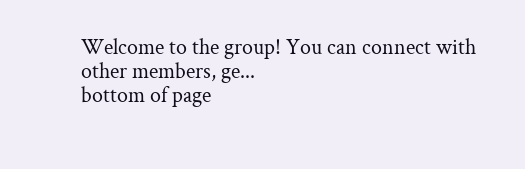Welcome to the group! You can connect with other members, ge...
bottom of page